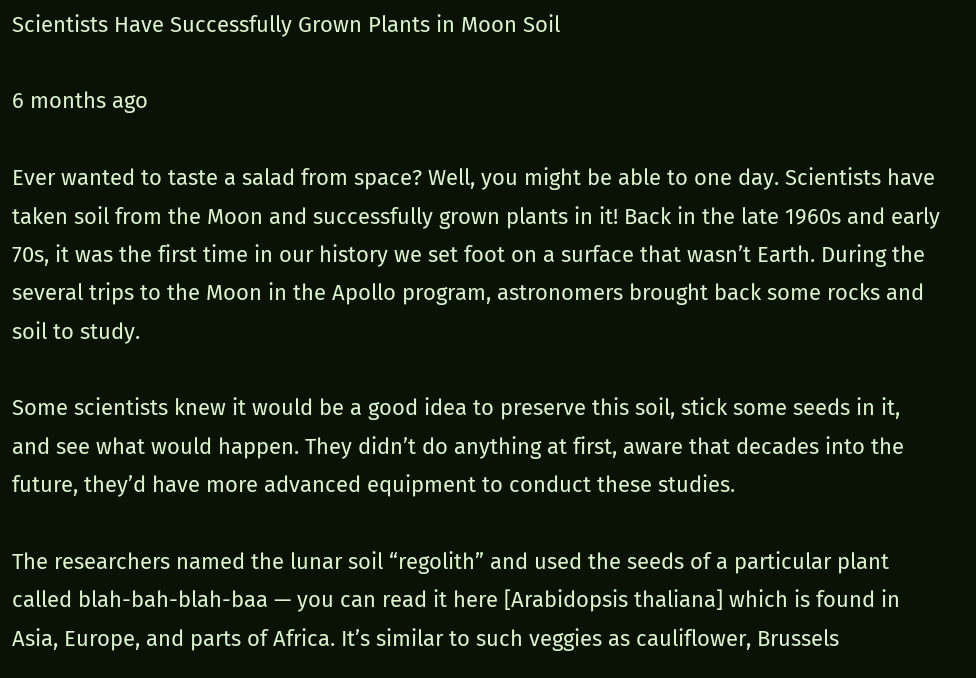Scientists Have Successfully Grown Plants in Moon Soil

6 months ago

Ever wanted to taste a salad from space? Well, you might be able to one day. Scientists have taken soil from the Moon and successfully grown plants in it! Back in the late 1960s and early 70s, it was the first time in our history we set foot on a surface that wasn’t Earth. During the several trips to the Moon in the Apollo program, astronomers brought back some rocks and soil to study.

Some scientists knew it would be a good idea to preserve this soil, stick some seeds in it, and see what would happen. They didn’t do anything at first, aware that decades into the future, they’d have more advanced equipment to conduct these studies.

The researchers named the lunar soil “regolith” and used the seeds of a particular plant called blah-bah-blah-baa — you can read it here [Arabidopsis thaliana] which is found in Asia, Europe, and parts of Africa. It’s similar to such veggies as cauliflower, Brussels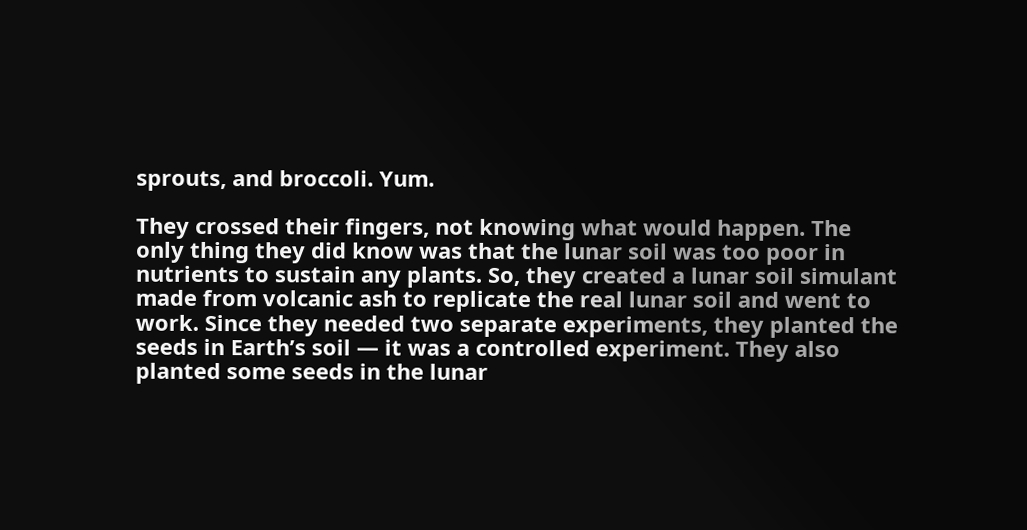sprouts, and broccoli. Yum.

They crossed their fingers, not knowing what would happen. The only thing they did know was that the lunar soil was too poor in nutrients to sustain any plants. So, they created a lunar soil simulant made from volcanic ash to replicate the real lunar soil and went to work. Since they needed two separate experiments, they planted the seeds in Earth’s soil — it was a controlled experiment. They also planted some seeds in the lunar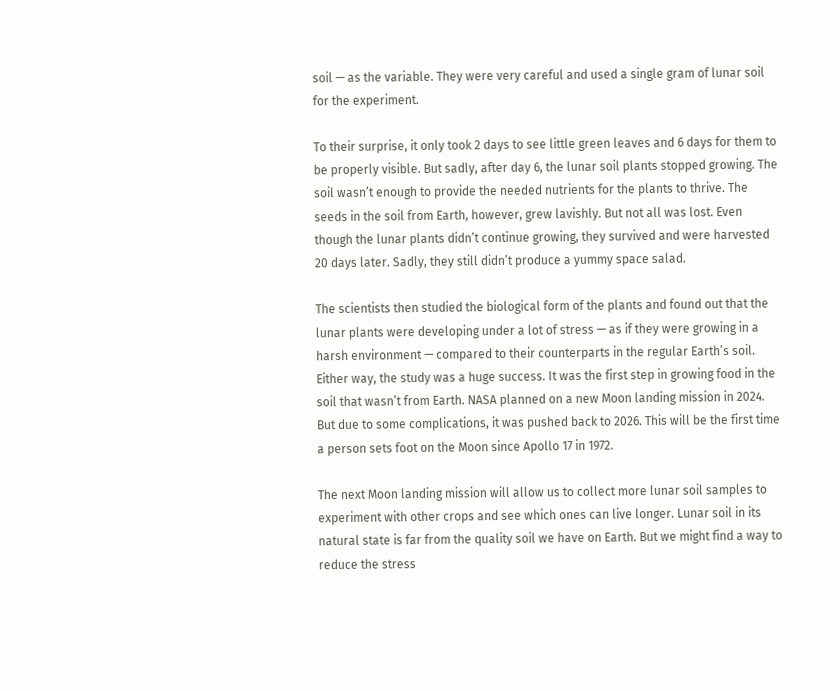soil — as the variable. They were very careful and used a single gram of lunar soil for the experiment.

To their surprise, it only took 2 days to see little green leaves and 6 days for them to be properly visible. But sadly, after day 6, the lunar soil plants stopped growing. The soil wasn’t enough to provide the needed nutrients for the plants to thrive. The seeds in the soil from Earth, however, grew lavishly. But not all was lost. Even though the lunar plants didn’t continue growing, they survived and were harvested 20 days later. Sadly, they still didn’t produce a yummy space salad.

The scientists then studied the biological form of the plants and found out that the lunar plants were developing under a lot of stress — as if they were growing in a harsh environment — compared to their counterparts in the regular Earth’s soil. Either way, the study was a huge success. It was the first step in growing food in the soil that wasn’t from Earth. NASA planned on a new Moon landing mission in 2024. But due to some complications, it was pushed back to 2026. This will be the first time a person sets foot on the Moon since Apollo 17 in 1972.

The next Moon landing mission will allow us to collect more lunar soil samples to experiment with other crops and see which ones can live longer. Lunar soil in its natural state is far from the quality soil we have on Earth. But we might find a way to reduce the stress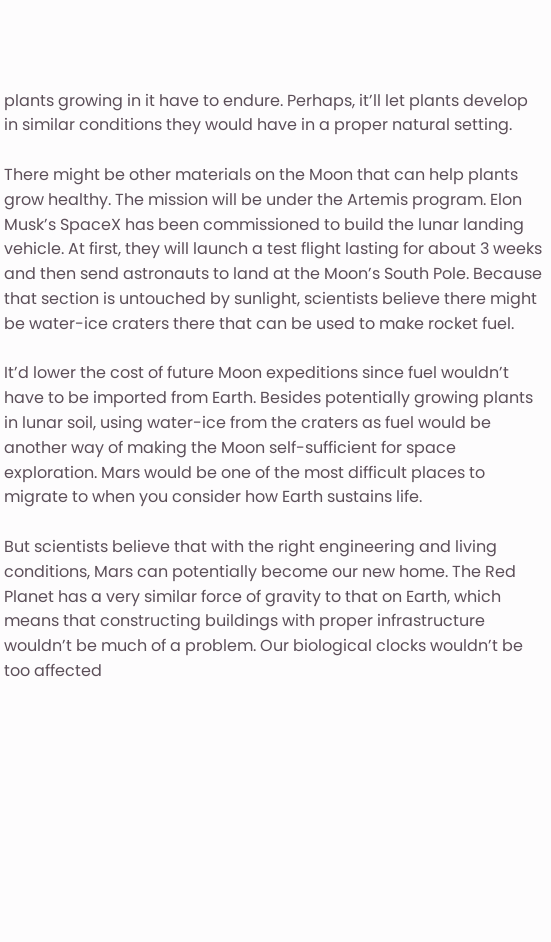plants growing in it have to endure. Perhaps, it’ll let plants develop in similar conditions they would have in a proper natural setting.

There might be other materials on the Moon that can help plants grow healthy. The mission will be under the Artemis program. Elon Musk’s SpaceX has been commissioned to build the lunar landing vehicle. At first, they will launch a test flight lasting for about 3 weeks and then send astronauts to land at the Moon’s South Pole. Because that section is untouched by sunlight, scientists believe there might be water-ice craters there that can be used to make rocket fuel.

It’d lower the cost of future Moon expeditions since fuel wouldn’t have to be imported from Earth. Besides potentially growing plants in lunar soil, using water-ice from the craters as fuel would be another way of making the Moon self-sufficient for space exploration. Mars would be one of the most difficult places to migrate to when you consider how Earth sustains life.

But scientists believe that with the right engineering and living conditions, Mars can potentially become our new home. The Red Planet has a very similar force of gravity to that on Earth, which means that constructing buildings with proper infrastructure wouldn’t be much of a problem. Our biological clocks wouldn’t be too affected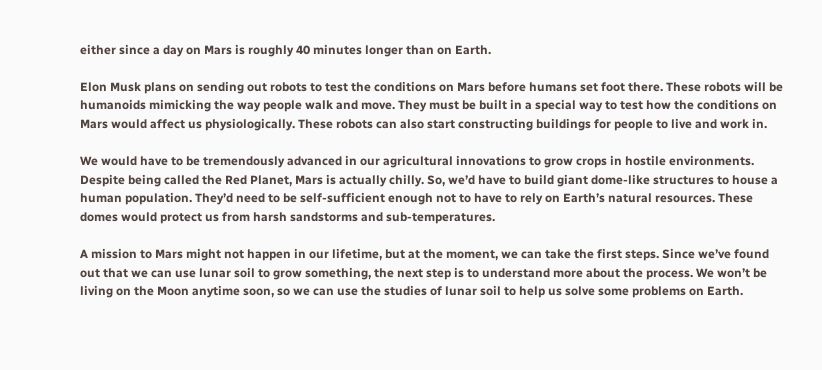either since a day on Mars is roughly 40 minutes longer than on Earth.

Elon Musk plans on sending out robots to test the conditions on Mars before humans set foot there. These robots will be humanoids mimicking the way people walk and move. They must be built in a special way to test how the conditions on Mars would affect us physiologically. These robots can also start constructing buildings for people to live and work in.

We would have to be tremendously advanced in our agricultural innovations to grow crops in hostile environments. Despite being called the Red Planet, Mars is actually chilly. So, we’d have to build giant dome-like structures to house a human population. They’d need to be self-sufficient enough not to have to rely on Earth’s natural resources. These domes would protect us from harsh sandstorms and sub-temperatures.

A mission to Mars might not happen in our lifetime, but at the moment, we can take the first steps. Since we’ve found out that we can use lunar soil to grow something, the next step is to understand more about the process. We won’t be living on the Moon anytime soon, so we can use the studies of lunar soil to help us solve some problems on Earth.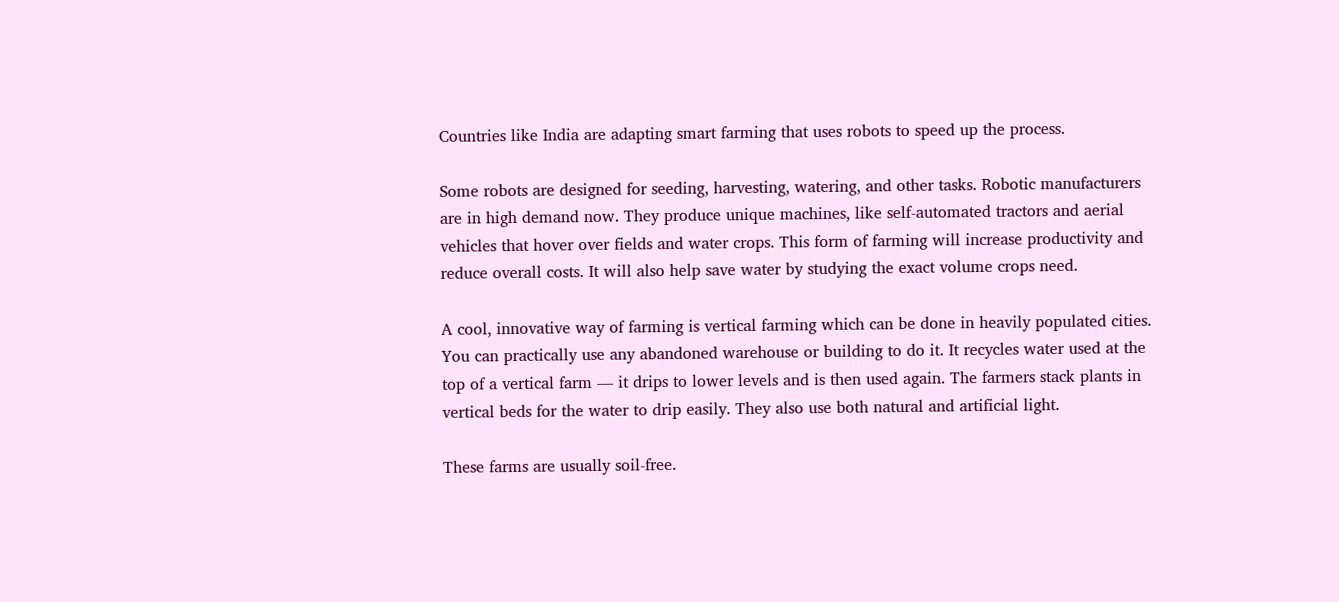Countries like India are adapting smart farming that uses robots to speed up the process.

Some robots are designed for seeding, harvesting, watering, and other tasks. Robotic manufacturers are in high demand now. They produce unique machines, like self-automated tractors and aerial vehicles that hover over fields and water crops. This form of farming will increase productivity and reduce overall costs. It will also help save water by studying the exact volume crops need.

A cool, innovative way of farming is vertical farming which can be done in heavily populated cities. You can practically use any abandoned warehouse or building to do it. It recycles water used at the top of a vertical farm — it drips to lower levels and is then used again. The farmers stack plants in vertical beds for the water to drip easily. They also use both natural and artificial light.

These farms are usually soil-free.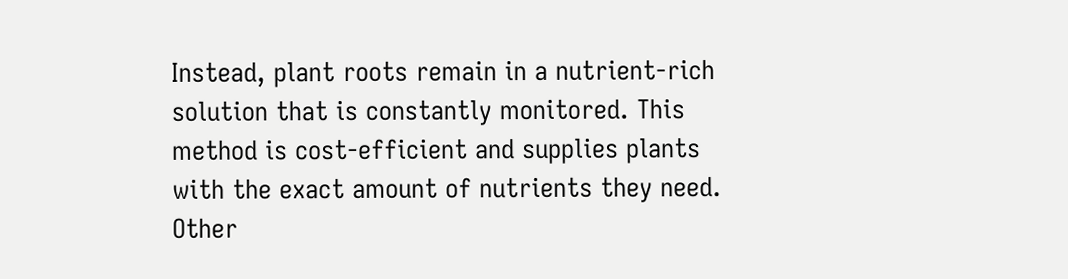Instead, plant roots remain in a nutrient-rich solution that is constantly monitored. This method is cost-efficient and supplies plants with the exact amount of nutrients they need. Other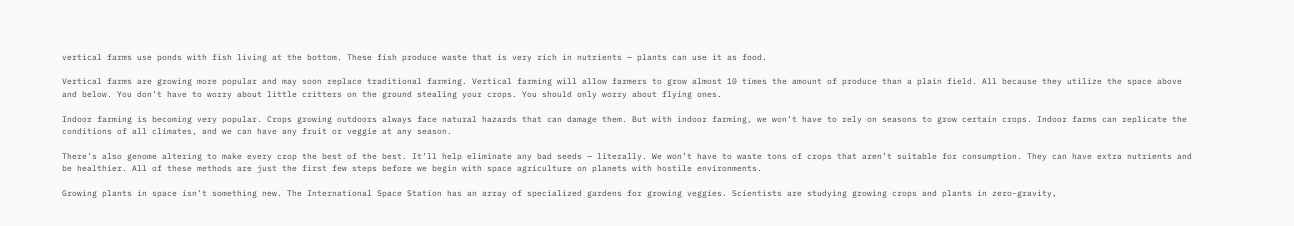vertical farms use ponds with fish living at the bottom. These fish produce waste that is very rich in nutrients — plants can use it as food.

Vertical farms are growing more popular and may soon replace traditional farming. Vertical farming will allow farmers to grow almost 10 times the amount of produce than a plain field. All because they utilize the space above and below. You don’t have to worry about little critters on the ground stealing your crops. You should only worry about flying ones.

Indoor farming is becoming very popular. Crops growing outdoors always face natural hazards that can damage them. But with indoor farming, we won’t have to rely on seasons to grow certain crops. Indoor farms can replicate the conditions of all climates, and we can have any fruit or veggie at any season.

There’s also genome altering to make every crop the best of the best. It’ll help eliminate any bad seeds — literally. We won’t have to waste tons of crops that aren’t suitable for consumption. They can have extra nutrients and be healthier. All of these methods are just the first few steps before we begin with space agriculture on planets with hostile environments.

Growing plants in space isn’t something new. The International Space Station has an array of specialized gardens for growing veggies. Scientists are studying growing crops and plants in zero-gravity,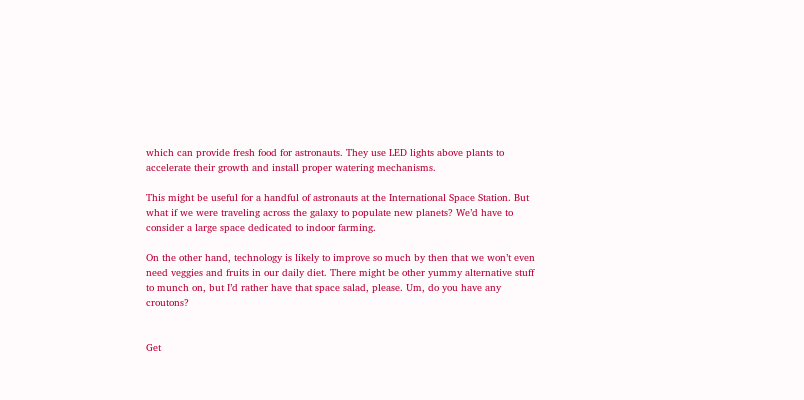which can provide fresh food for astronauts. They use LED lights above plants to accelerate their growth and install proper watering mechanisms.

This might be useful for a handful of astronauts at the International Space Station. But what if we were traveling across the galaxy to populate new planets? We’d have to consider a large space dedicated to indoor farming.

On the other hand, technology is likely to improve so much by then that we won’t even need veggies and fruits in our daily diet. There might be other yummy alternative stuff to munch on, but I’d rather have that space salad, please. Um, do you have any croutons?


Get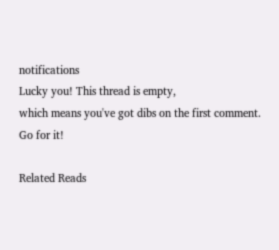notifications
Lucky you! This thread is empty,
which means you've got dibs on the first comment.
Go for it!

Related Reads